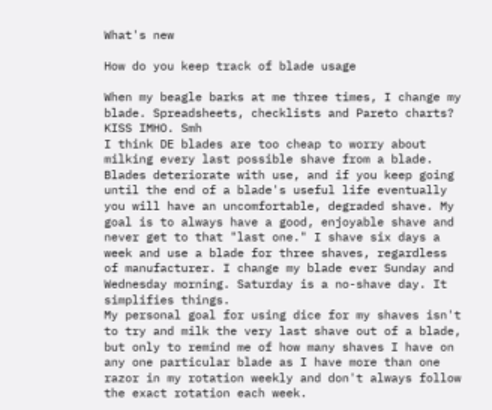What's new

How do you keep track of blade usage

When my beagle barks at me three times, I change my blade. Spreadsheets, checklists and Pareto charts? KISS IMHO. Smh
I think DE blades are too cheap to worry about milking every last possible shave from a blade. Blades deteriorate with use, and if you keep going until the end of a blade's useful life eventually you will have an uncomfortable, degraded shave. My goal is to always have a good, enjoyable shave and never get to that "last one." I shave six days a week and use a blade for three shaves, regardless of manufacturer. I change my blade ever Sunday and Wednesday morning. Saturday is a no-shave day. It simplifies things.
My personal goal for using dice for my shaves isn't to try and milk the very last shave out of a blade, but only to remind me of how many shaves I have on any one particular blade as I have more than one razor in my rotation weekly and don't always follow the exact rotation each week.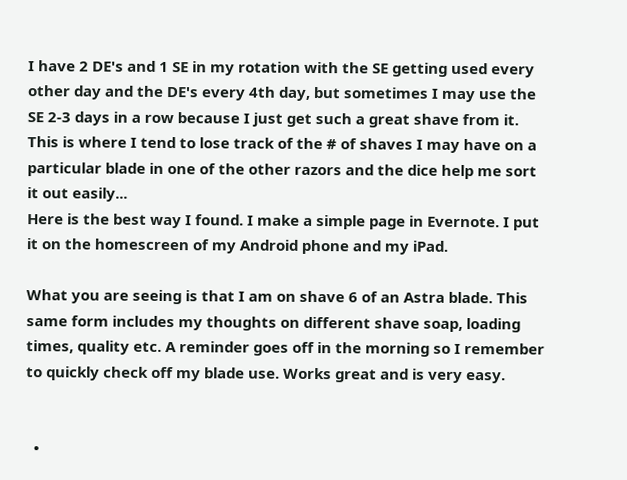I have 2 DE's and 1 SE in my rotation with the SE getting used every other day and the DE's every 4th day, but sometimes I may use the SE 2-3 days in a row because I just get such a great shave from it. This is where I tend to lose track of the # of shaves I may have on a particular blade in one of the other razors and the dice help me sort it out easily...
Here is the best way I found. I make a simple page in Evernote. I put it on the homescreen of my Android phone and my iPad.

What you are seeing is that I am on shave 6 of an Astra blade. This same form includes my thoughts on different shave soap, loading times, quality etc. A reminder goes off in the morning so I remember to quickly check off my blade use. Works great and is very easy.


  •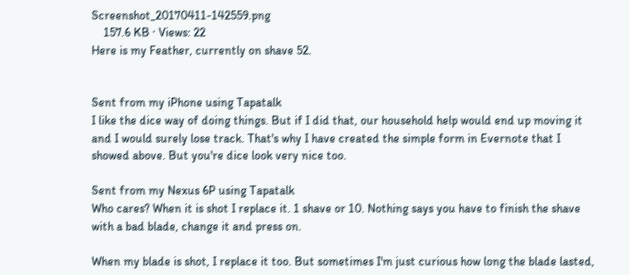Screenshot_20170411-142559.png
    157.6 KB · Views: 22
Here is my Feather, currently on shave 52.


Sent from my iPhone using Tapatalk
I like the dice way of doing things. But if I did that, our household help would end up moving it and I would surely lose track. That's why I have created the simple form in Evernote that I showed above. But you're dice look very nice too.

Sent from my Nexus 6P using Tapatalk
Who cares? When it is shot I replace it. 1 shave or 10. Nothing says you have to finish the shave with a bad blade, change it and press on.

When my blade is shot, I replace it too. But sometimes I'm just curious how long the blade lasted,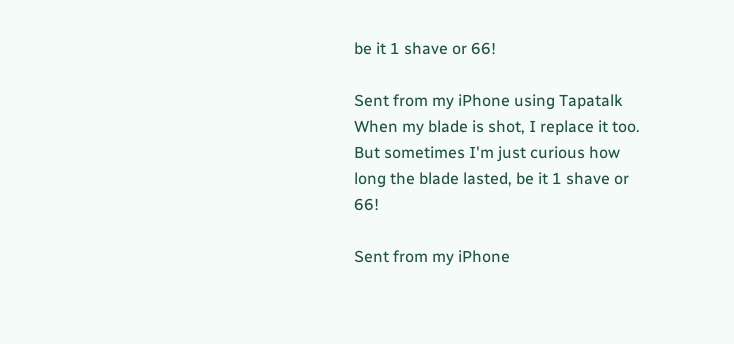be it 1 shave or 66!

Sent from my iPhone using Tapatalk
When my blade is shot, I replace it too. But sometimes I'm just curious how long the blade lasted, be it 1 shave or 66!

Sent from my iPhone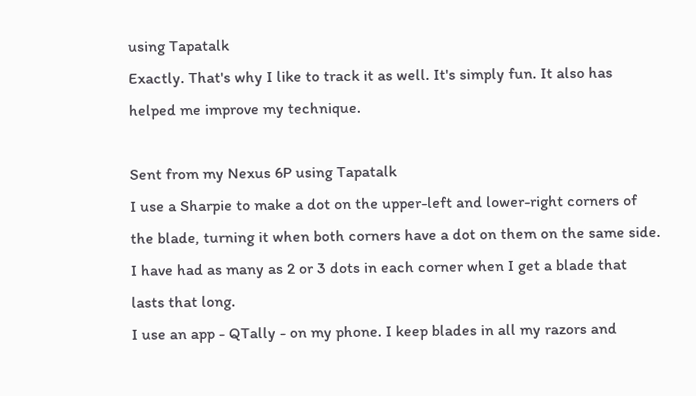using Tapatalk
Exactly. That's why I like to track it as well. It's simply fun. It also has helped me improve my technique.

Sent from my Nexus 6P using Tapatalk
I use a Sharpie to make a dot on the upper-left and lower-right corners of the blade, turning it when both corners have a dot on them on the same side. I have had as many as 2 or 3 dots in each corner when I get a blade that lasts that long.
I use an app - QTally - on my phone. I keep blades in all my razors and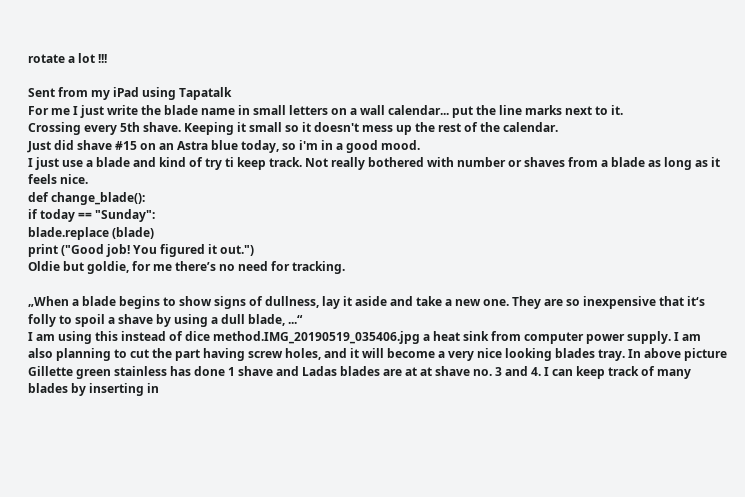rotate a lot !!!

Sent from my iPad using Tapatalk
For me I just write the blade name in small letters on a wall calendar... put the line marks next to it.
Crossing every 5th shave. Keeping it small so it doesn't mess up the rest of the calendar.
Just did shave #15 on an Astra blue today, so i'm in a good mood.
I just use a blade and kind of try ti keep track. Not really bothered with number or shaves from a blade as long as it feels nice.
def change_blade():
if today == "Sunday":
blade.replace (blade)
print ("Good job! You figured it out.")
Oldie but goldie, for me there’s no need for tracking.

„When a blade begins to show signs of dullness, lay it aside and take a new one. They are so inexpensive that it‘s folly to spoil a shave by using a dull blade, ...“
I am using this instead of dice method.IMG_20190519_035406.jpg a heat sink from computer power supply. I am also planning to cut the part having screw holes, and it will become a very nice looking blades tray. In above picture Gillette green stainless has done 1 shave and Ladas blades are at at shave no. 3 and 4. I can keep track of many blades by inserting in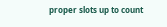proper slots up to count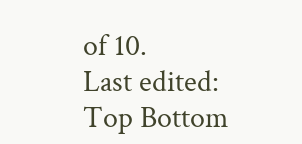of 10.
Last edited:
Top Bottom